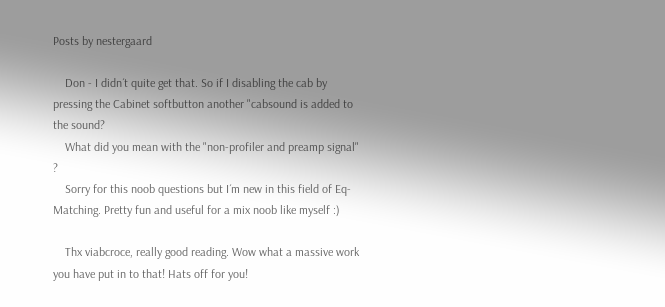Posts by nestergaard

    Don - I didn´t quite get that. So if I disabling the cab by pressing the Cabinet softbutton another "cabsound is added to the sound?
    What did you mean with the "non-profiler and preamp signal" ?
    Sorry for this noob questions but I´m new in this field of Eq-Matching. Pretty fun and useful for a mix noob like myself :)

    Thx viabcroce, really good reading. Wow what a massive work you have put in to that! Hats off for you!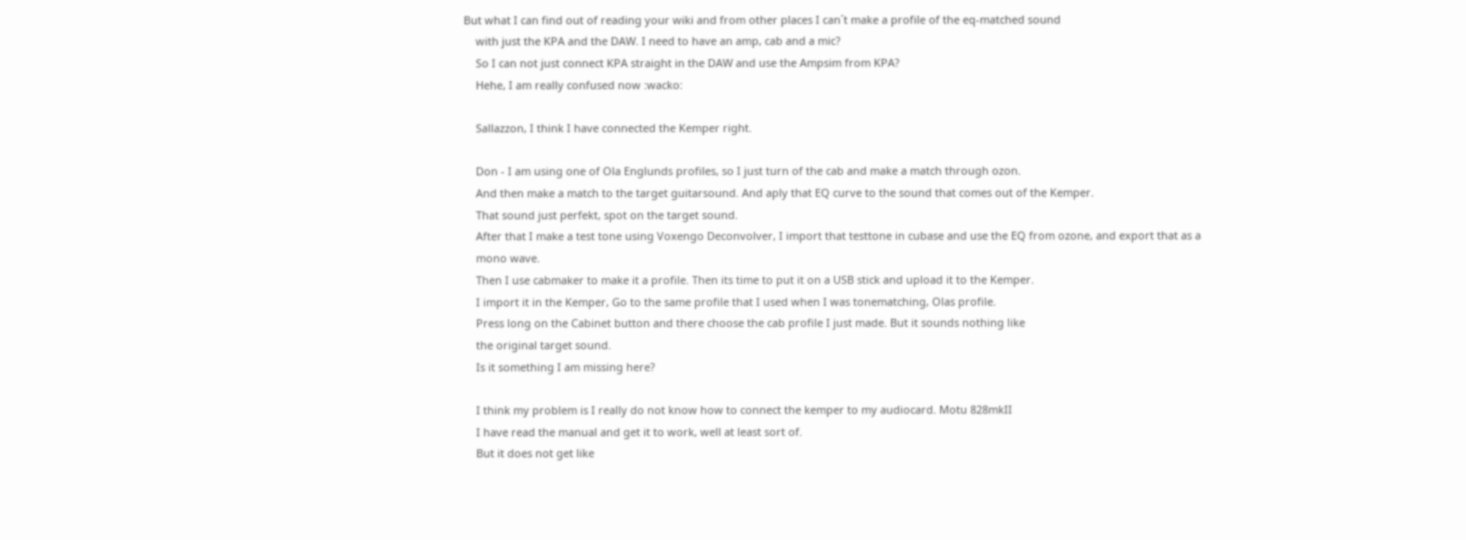But what I can find out of reading your wiki and from other places I can´t make a profile of the eq-matched sound
    with just the KPA and the DAW. I need to have an amp, cab and a mic?
    So I can not just connect KPA straight in the DAW and use the Ampsim from KPA?
    Hehe, I am really confused now :wacko:

    Sallazzon, I think I have connected the Kemper right.

    Don - I am using one of Ola Englunds profiles, so I just turn of the cab and make a match through ozon.
    And then make a match to the target guitarsound. And aply that EQ curve to the sound that comes out of the Kemper.
    That sound just perfekt, spot on the target sound.
    After that I make a test tone using Voxengo Deconvolver, I import that testtone in cubase and use the EQ from ozone, and export that as a
    mono wave.
    Then I use cabmaker to make it a profile. Then its time to put it on a USB stick and upload it to the Kemper.
    I import it in the Kemper, Go to the same profile that I used when I was tonematching, Olas profile.
    Press long on the Cabinet button and there choose the cab profile I just made. But it sounds nothing like
    the original target sound.
    Is it something I am missing here?

    I think my problem is I really do not know how to connect the kemper to my audiocard. Motu 828mkII
    I have read the manual and get it to work, well at least sort of.
    But it does not get like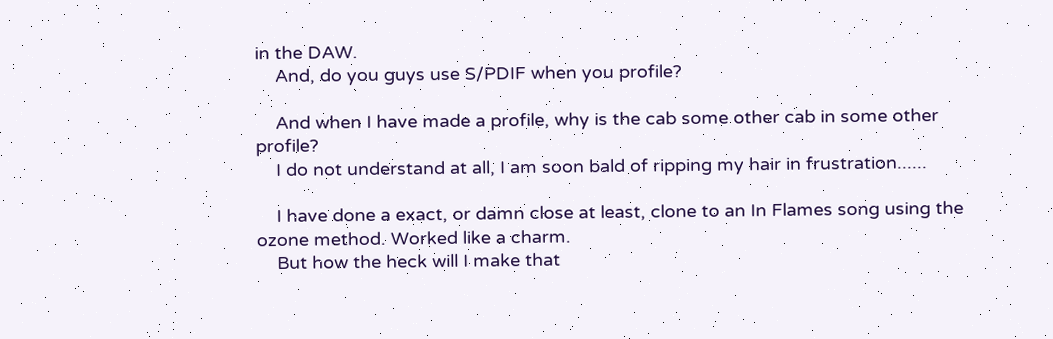in the DAW.
    And, do you guys use S/PDIF when you profile?

    And when I have made a profile, why is the cab some other cab in some other profile?
    I do not understand at all, I am soon bald of ripping my hair in frustration......

    I have done a exact, or damn close at least, clone to an In Flames song using the ozone method. Worked like a charm.
    But how the heck will I make that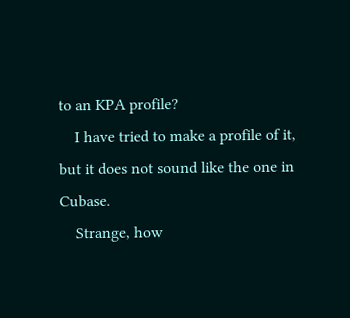to an KPA profile?
    I have tried to make a profile of it, but it does not sound like the one in Cubase.
    Strange, how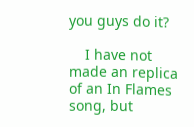you guys do it?

    I have not made an replica of an In Flames song, but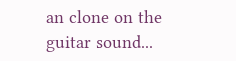an clone on the guitar sound...